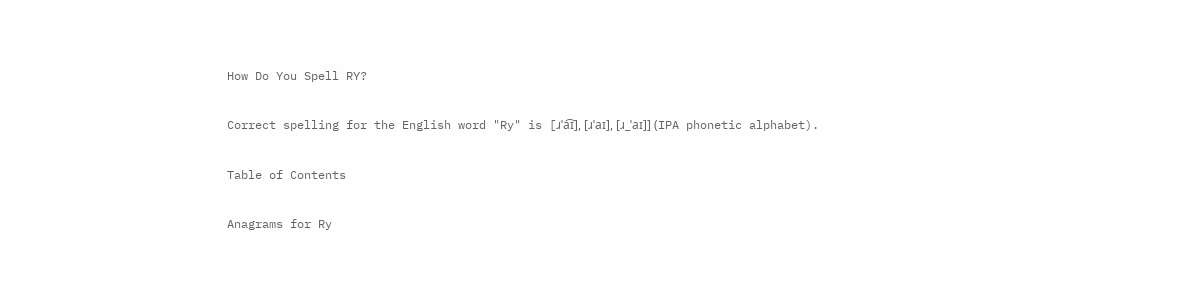How Do You Spell RY?

Correct spelling for the English word "Ry" is [ɹˈa͡ɪ], [ɹˈaɪ], [ɹ_ˈaɪ]] (IPA phonetic alphabet).

Table of Contents

Anagrams for Ry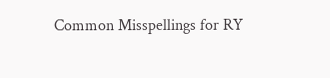Common Misspellings for RY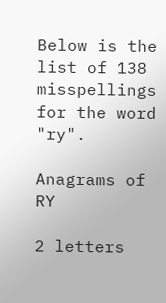Below is the list of 138 misspellings for the word "ry".

Anagrams of RY

2 letters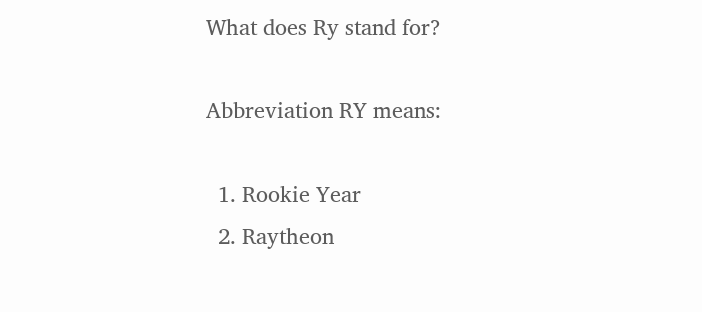What does Ry stand for?

Abbreviation RY means:

  1. Rookie Year
  2. Raytheon